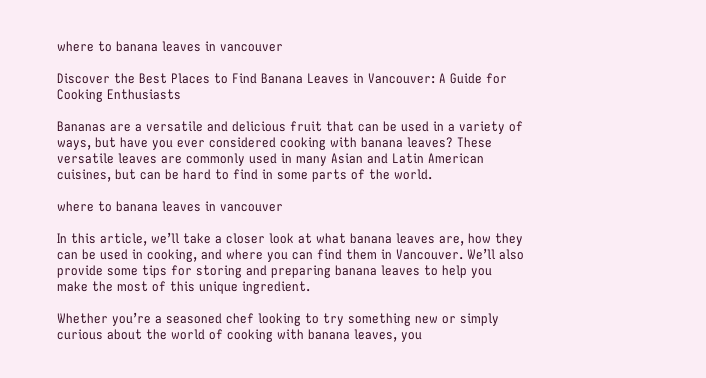where to banana leaves in vancouver

Discover the Best Places to Find Banana Leaves in Vancouver: A Guide for Cooking Enthusiasts

Bananas are a versatile and delicious fruit that can be used in a variety of ways, but have you ever considered cooking with banana leaves? These versatile leaves are commonly used in many Asian and Latin American cuisines, but can be hard to find in some parts of the world.

where to banana leaves in vancouver

In this article, we’ll take a closer look at what banana leaves are, how they can be used in cooking, and where you can find them in Vancouver. We’ll also provide some tips for storing and preparing banana leaves to help you make the most of this unique ingredient.

Whether you’re a seasoned chef looking to try something new or simply curious about the world of cooking with banana leaves, you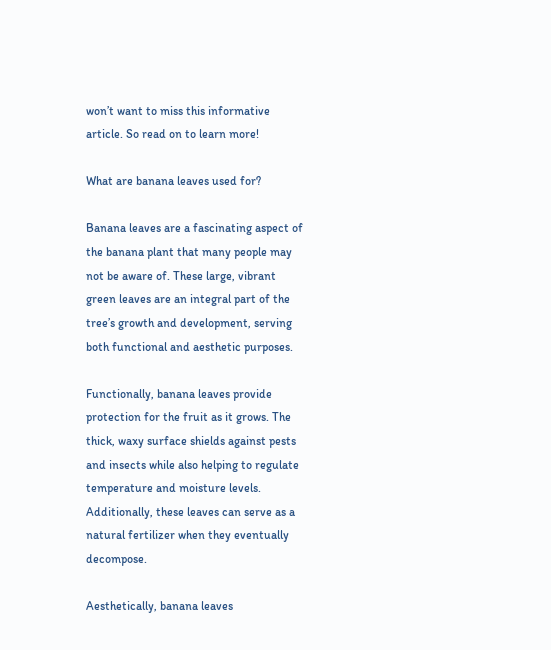won’t want to miss this informative article. So read on to learn more!

What are banana leaves used for?

Banana leaves are a fascinating aspect of the banana plant that many people may not be aware of. These large, vibrant green leaves are an integral part of the tree’s growth and development, serving both functional and aesthetic purposes.

Functionally, banana leaves provide protection for the fruit as it grows. The thick, waxy surface shields against pests and insects while also helping to regulate temperature and moisture levels. Additionally, these leaves can serve as a natural fertilizer when they eventually decompose.

Aesthetically, banana leaves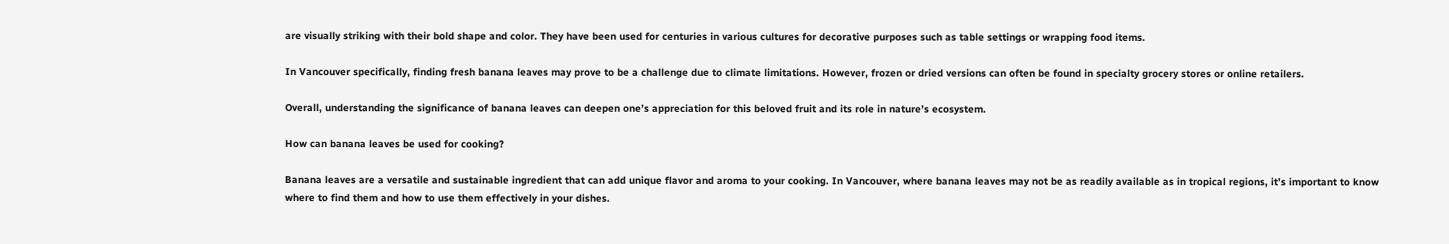are visually striking with their bold shape and color. They have been used for centuries in various cultures for decorative purposes such as table settings or wrapping food items.

In Vancouver specifically, finding fresh banana leaves may prove to be a challenge due to climate limitations. However, frozen or dried versions can often be found in specialty grocery stores or online retailers.

Overall, understanding the significance of banana leaves can deepen one’s appreciation for this beloved fruit and its role in nature’s ecosystem.

How can banana leaves be used for cooking?

Banana leaves are a versatile and sustainable ingredient that can add unique flavor and aroma to your cooking. In Vancouver, where banana leaves may not be as readily available as in tropical regions, it’s important to know where to find them and how to use them effectively in your dishes.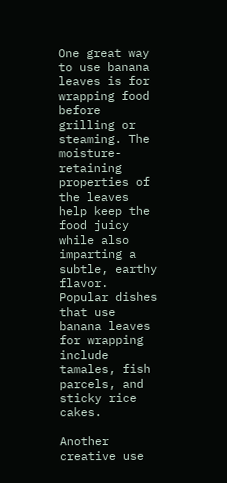One great way to use banana leaves is for wrapping food before grilling or steaming. The moisture-retaining properties of the leaves help keep the food juicy while also imparting a subtle, earthy flavor. Popular dishes that use banana leaves for wrapping include tamales, fish parcels, and sticky rice cakes.

Another creative use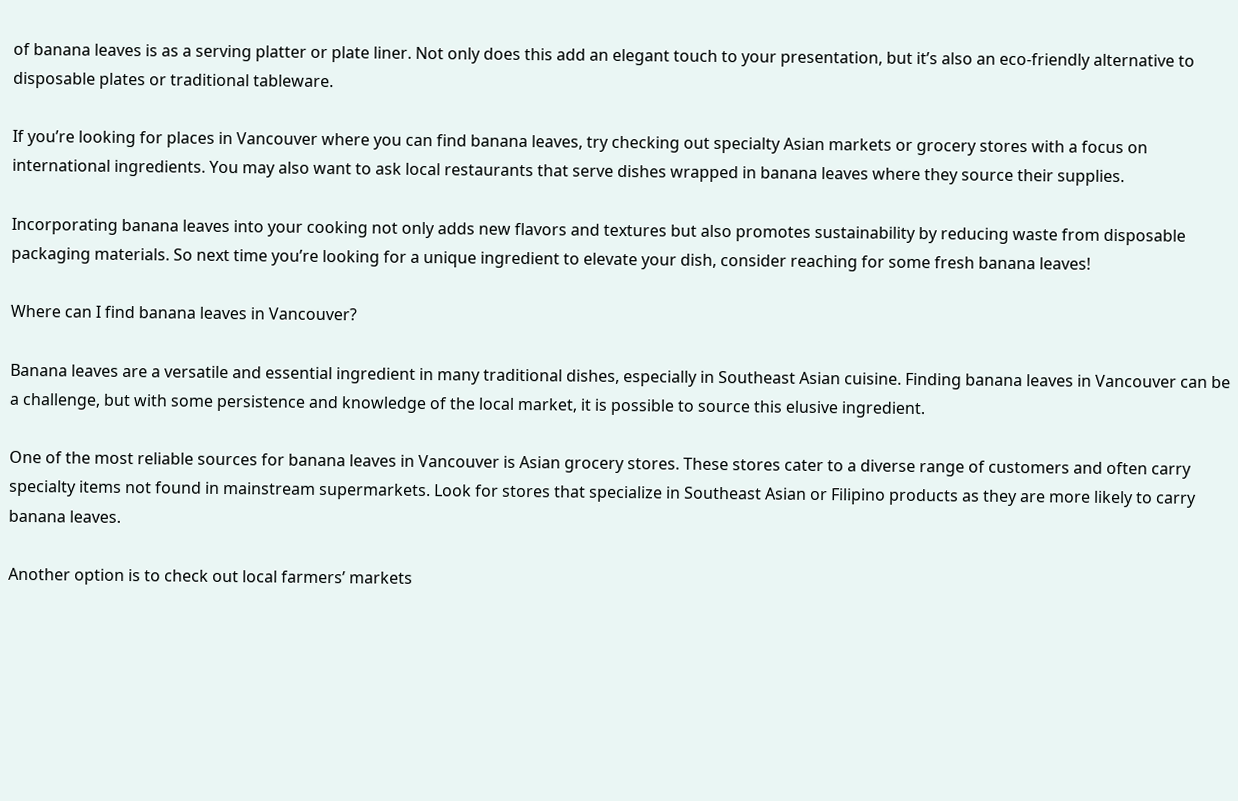of banana leaves is as a serving platter or plate liner. Not only does this add an elegant touch to your presentation, but it’s also an eco-friendly alternative to disposable plates or traditional tableware.

If you’re looking for places in Vancouver where you can find banana leaves, try checking out specialty Asian markets or grocery stores with a focus on international ingredients. You may also want to ask local restaurants that serve dishes wrapped in banana leaves where they source their supplies.

Incorporating banana leaves into your cooking not only adds new flavors and textures but also promotes sustainability by reducing waste from disposable packaging materials. So next time you’re looking for a unique ingredient to elevate your dish, consider reaching for some fresh banana leaves!

Where can I find banana leaves in Vancouver?

Banana leaves are a versatile and essential ingredient in many traditional dishes, especially in Southeast Asian cuisine. Finding banana leaves in Vancouver can be a challenge, but with some persistence and knowledge of the local market, it is possible to source this elusive ingredient.

One of the most reliable sources for banana leaves in Vancouver is Asian grocery stores. These stores cater to a diverse range of customers and often carry specialty items not found in mainstream supermarkets. Look for stores that specialize in Southeast Asian or Filipino products as they are more likely to carry banana leaves.

Another option is to check out local farmers’ markets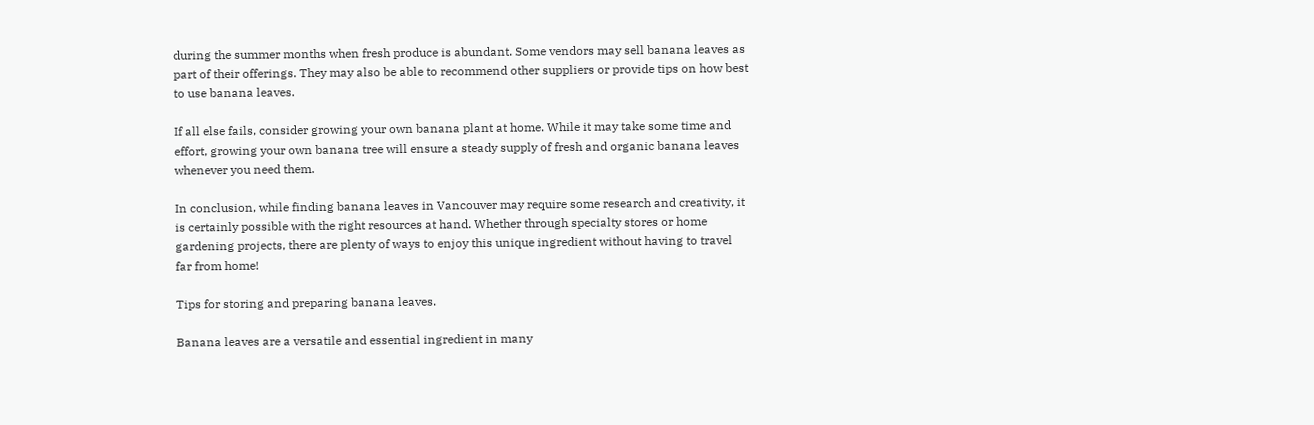during the summer months when fresh produce is abundant. Some vendors may sell banana leaves as part of their offerings. They may also be able to recommend other suppliers or provide tips on how best to use banana leaves.

If all else fails, consider growing your own banana plant at home. While it may take some time and effort, growing your own banana tree will ensure a steady supply of fresh and organic banana leaves whenever you need them.

In conclusion, while finding banana leaves in Vancouver may require some research and creativity, it is certainly possible with the right resources at hand. Whether through specialty stores or home gardening projects, there are plenty of ways to enjoy this unique ingredient without having to travel far from home!

Tips for storing and preparing banana leaves.

Banana leaves are a versatile and essential ingredient in many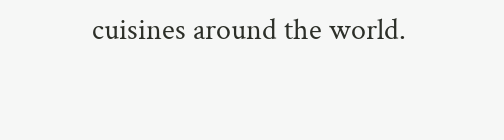cuisines around the world.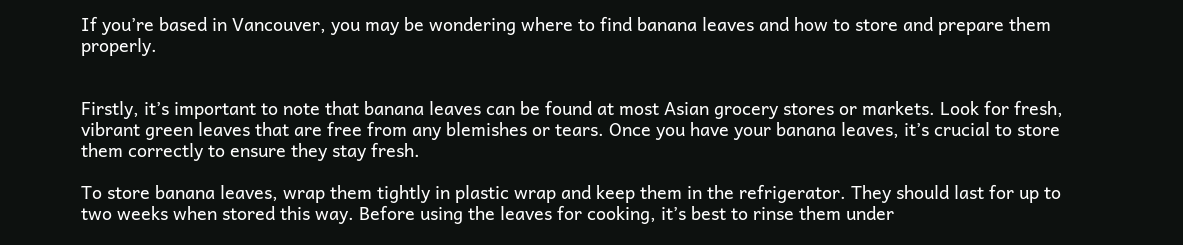If you’re based in Vancouver, you may be wondering where to find banana leaves and how to store and prepare them properly.


Firstly, it’s important to note that banana leaves can be found at most Asian grocery stores or markets. Look for fresh, vibrant green leaves that are free from any blemishes or tears. Once you have your banana leaves, it’s crucial to store them correctly to ensure they stay fresh.

To store banana leaves, wrap them tightly in plastic wrap and keep them in the refrigerator. They should last for up to two weeks when stored this way. Before using the leaves for cooking, it’s best to rinse them under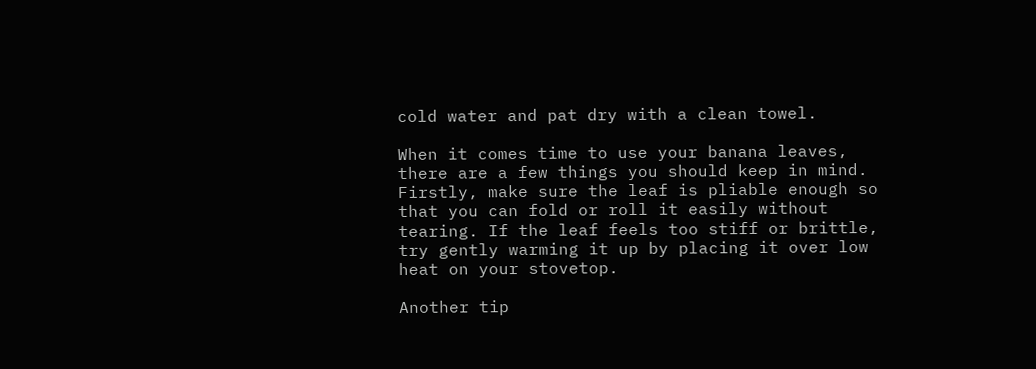cold water and pat dry with a clean towel.

When it comes time to use your banana leaves, there are a few things you should keep in mind. Firstly, make sure the leaf is pliable enough so that you can fold or roll it easily without tearing. If the leaf feels too stiff or brittle, try gently warming it up by placing it over low heat on your stovetop.

Another tip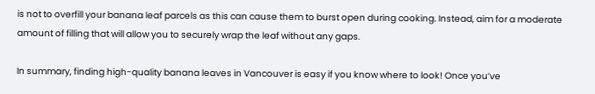is not to overfill your banana leaf parcels as this can cause them to burst open during cooking. Instead, aim for a moderate amount of filling that will allow you to securely wrap the leaf without any gaps.

In summary, finding high-quality banana leaves in Vancouver is easy if you know where to look! Once you’ve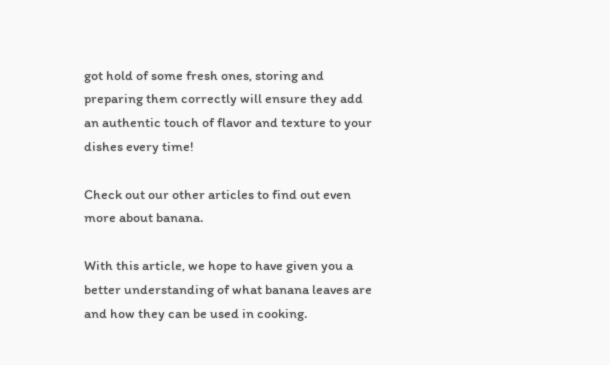got hold of some fresh ones, storing and preparing them correctly will ensure they add an authentic touch of flavor and texture to your dishes every time!

Check out our other articles to find out even more about banana.

With this article, we hope to have given you a better understanding of what banana leaves are and how they can be used in cooking.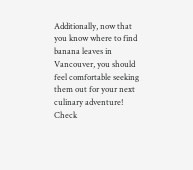Additionally, now that you know where to find banana leaves in Vancouver, you should feel comfortable seeking them out for your next culinary adventure! Check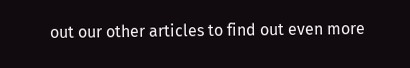out our other articles to find out even more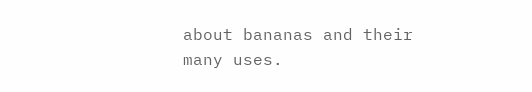about bananas and their many uses.